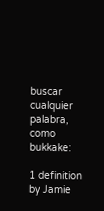buscar cualquier palabra, como bukkake:

1 definition by Jamie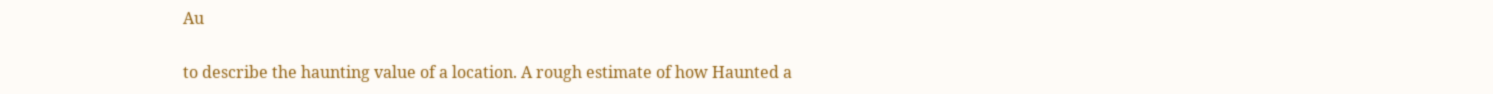Au

to describe the haunting value of a location. A rough estimate of how Haunted a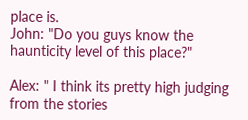place is.
John: "Do you guys know the haunticity level of this place?"

Alex: " I think its pretty high judging from the stories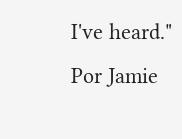I've heard."
Por Jamie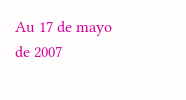Au 17 de mayo de 2007